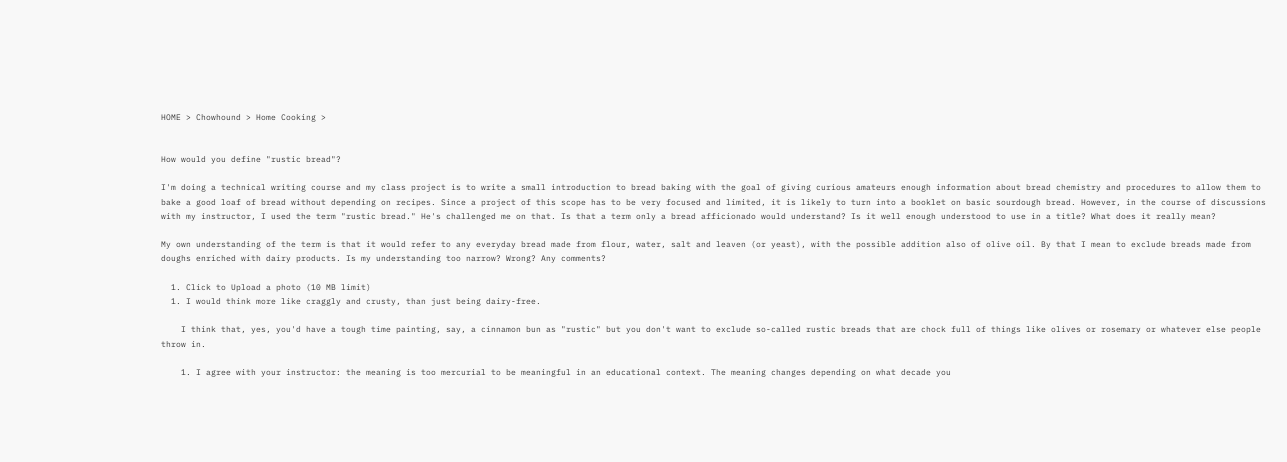HOME > Chowhound > Home Cooking >


How would you define "rustic bread"?

I'm doing a technical writing course and my class project is to write a small introduction to bread baking with the goal of giving curious amateurs enough information about bread chemistry and procedures to allow them to bake a good loaf of bread without depending on recipes. Since a project of this scope has to be very focused and limited, it is likely to turn into a booklet on basic sourdough bread. However, in the course of discussions with my instructor, I used the term "rustic bread." He's challenged me on that. Is that a term only a bread afficionado would understand? Is it well enough understood to use in a title? What does it really mean?

My own understanding of the term is that it would refer to any everyday bread made from flour, water, salt and leaven (or yeast), with the possible addition also of olive oil. By that I mean to exclude breads made from doughs enriched with dairy products. Is my understanding too narrow? Wrong? Any comments?

  1. Click to Upload a photo (10 MB limit)
  1. I would think more like craggly and crusty, than just being dairy-free.

    I think that, yes, you'd have a tough time painting, say, a cinnamon bun as "rustic" but you don't want to exclude so-called rustic breads that are chock full of things like olives or rosemary or whatever else people throw in.

    1. I agree with your instructor: the meaning is too mercurial to be meaningful in an educational context. The meaning changes depending on what decade you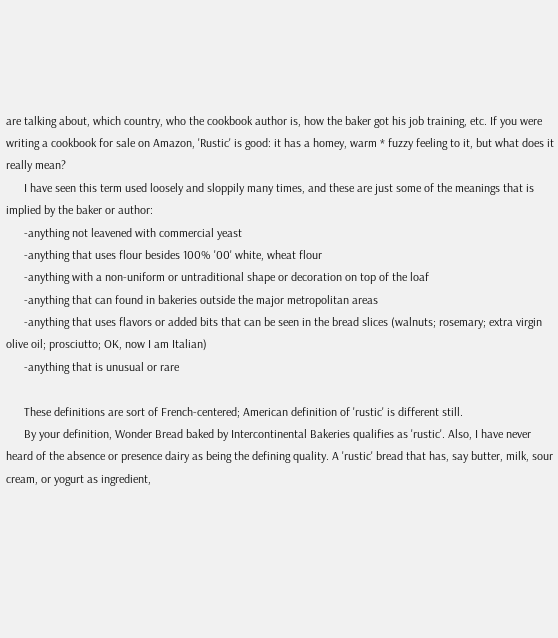are talking about, which country, who the cookbook author is, how the baker got his job training, etc. If you were writing a cookbook for sale on Amazon, 'Rustic' is good: it has a homey, warm * fuzzy feeling to it, but what does it really mean?
      I have seen this term used loosely and sloppily many times, and these are just some of the meanings that is implied by the baker or author:
      -anything not leavened with commercial yeast
      -anything that uses flour besides 100% '00' white, wheat flour
      -anything with a non-uniform or untraditional shape or decoration on top of the loaf
      -anything that can found in bakeries outside the major metropolitan areas
      -anything that uses flavors or added bits that can be seen in the bread slices (walnuts; rosemary; extra virgin olive oil; prosciutto; OK, now I am Italian)
      -anything that is unusual or rare

      These definitions are sort of French-centered; American definition of 'rustic' is different still.
      By your definition, Wonder Bread baked by Intercontinental Bakeries qualifies as 'rustic'. Also, I have never heard of the absence or presence dairy as being the defining quality. A 'rustic' bread that has, say butter, milk, sour cream, or yogurt as ingredient,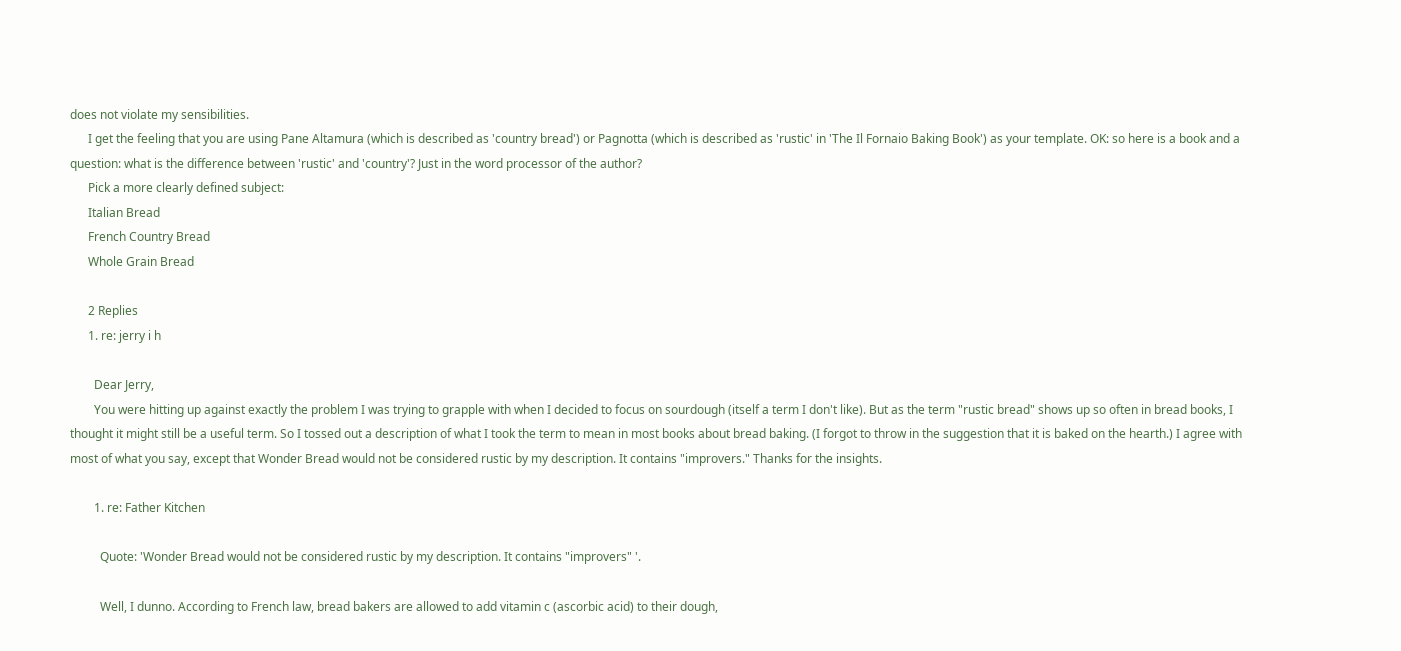does not violate my sensibilities.
      I get the feeling that you are using Pane Altamura (which is described as 'country bread') or Pagnotta (which is described as 'rustic' in 'The Il Fornaio Baking Book') as your template. OK: so here is a book and a question: what is the difference between 'rustic' and 'country'? Just in the word processor of the author?
      Pick a more clearly defined subject:
      Italian Bread
      French Country Bread
      Whole Grain Bread

      2 Replies
      1. re: jerry i h

        Dear Jerry,
        You were hitting up against exactly the problem I was trying to grapple with when I decided to focus on sourdough (itself a term I don't like). But as the term "rustic bread" shows up so often in bread books, I thought it might still be a useful term. So I tossed out a description of what I took the term to mean in most books about bread baking. (I forgot to throw in the suggestion that it is baked on the hearth.) I agree with most of what you say, except that Wonder Bread would not be considered rustic by my description. It contains "improvers." Thanks for the insights.

        1. re: Father Kitchen

          Quote: 'Wonder Bread would not be considered rustic by my description. It contains "improvers" '.

          Well, I dunno. According to French law, bread bakers are allowed to add vitamin c (ascorbic acid) to their dough,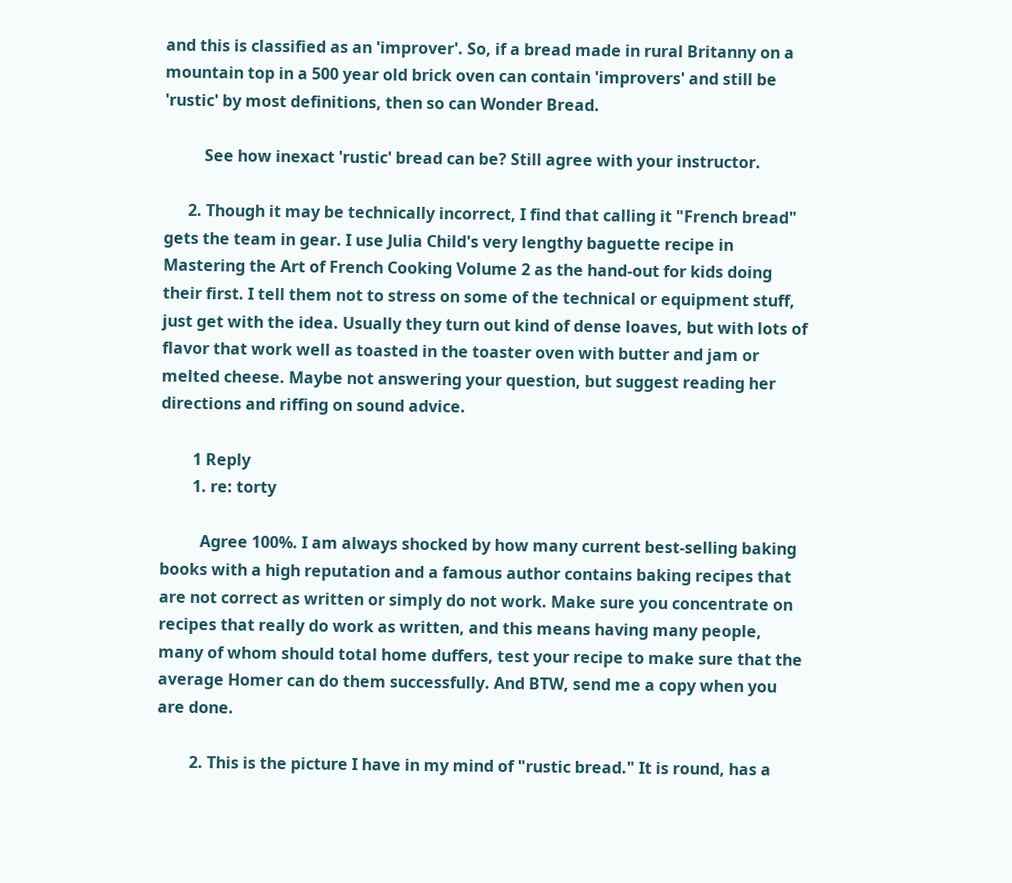and this is classified as an 'improver'. So, if a bread made in rural Britanny on a mountain top in a 500 year old brick oven can contain 'improvers' and still be 'rustic' by most definitions, then so can Wonder Bread.

          See how inexact 'rustic' bread can be? Still agree with your instructor.

      2. Though it may be technically incorrect, I find that calling it "French bread" gets the team in gear. I use Julia Child's very lengthy baguette recipe in Mastering the Art of French Cooking Volume 2 as the hand-out for kids doing their first. I tell them not to stress on some of the technical or equipment stuff, just get with the idea. Usually they turn out kind of dense loaves, but with lots of flavor that work well as toasted in the toaster oven with butter and jam or melted cheese. Maybe not answering your question, but suggest reading her directions and riffing on sound advice.

        1 Reply
        1. re: torty

          Agree 100%. I am always shocked by how many current best-selling baking books with a high reputation and a famous author contains baking recipes that are not correct as written or simply do not work. Make sure you concentrate on recipes that really do work as written, and this means having many people, many of whom should total home duffers, test your recipe to make sure that the average Homer can do them successfully. And BTW, send me a copy when you are done.

        2. This is the picture I have in my mind of "rustic bread." It is round, has a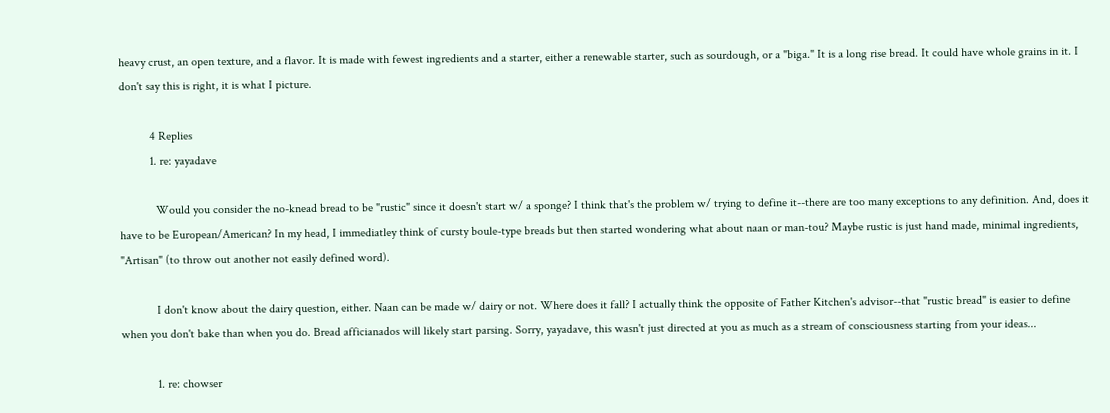heavy crust, an open texture, and a flavor. It is made with fewest ingredients and a starter, either a renewable starter, such as sourdough, or a "biga." It is a long rise bread. It could have whole grains in it. I don't say this is right, it is what I picture.

          4 Replies
          1. re: yayadave

            Would you consider the no-knead bread to be "rustic" since it doesn't start w/ a sponge? I think that's the problem w/ trying to define it--there are too many exceptions to any definition. And, does it have to be European/American? In my head, I immediatley think of cursty boule-type breads but then started wondering what about naan or man-tou? Maybe rustic is just hand made, minimal ingredients, "Artisan" (to throw out another not easily defined word).

            I don't know about the dairy question, either. Naan can be made w/ dairy or not. Where does it fall? I actually think the opposite of Father Kitchen's advisor--that "rustic bread" is easier to define when you don't bake than when you do. Bread afficianados will likely start parsing. Sorry, yayadave, this wasn't just directed at you as much as a stream of consciousness starting from your ideas...

            1. re: chowser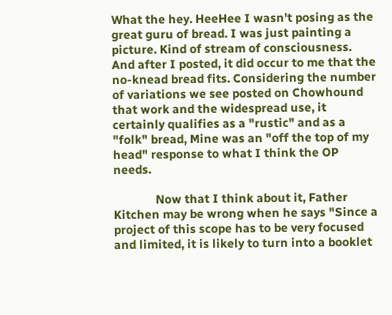What the hey. HeeHee I wasn't posing as the great guru of bread. I was just painting a picture. Kind of stream of consciousness. And after I posted, it did occur to me that the no-knead bread fits. Considering the number of variations we see posted on Chowhound that work and the widespread use, it certainly qualifies as a "rustic" and as a "folk" bread, Mine was an "off the top of my head" response to what I think the OP needs.

              Now that I think about it, Father Kitchen may be wrong when he says "Since a project of this scope has to be very focused and limited, it is likely to turn into a booklet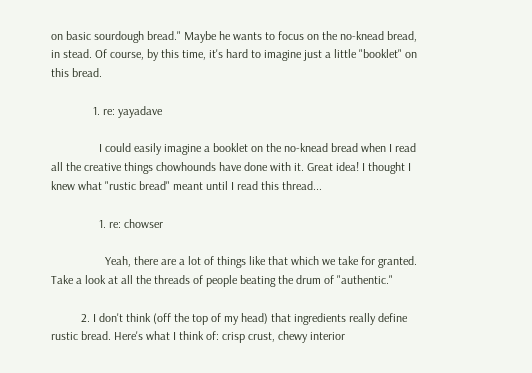on basic sourdough bread." Maybe he wants to focus on the no-knead bread, in stead. Of course, by this time, it's hard to imagine just a little "booklet" on this bread.

              1. re: yayadave

                I could easily imagine a booklet on the no-knead bread when I read all the creative things chowhounds have done with it. Great idea! I thought I knew what "rustic bread" meant until I read this thread...

                1. re: chowser

                  Yeah, there are a lot of things like that which we take for granted. Take a look at all the threads of people beating the drum of "authentic."

          2. I don't think (off the top of my head) that ingredients really define rustic bread. Here's what I think of: crisp crust, chewy interior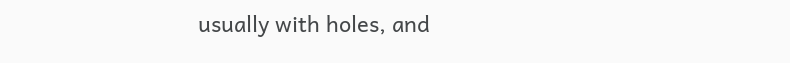usually with holes, and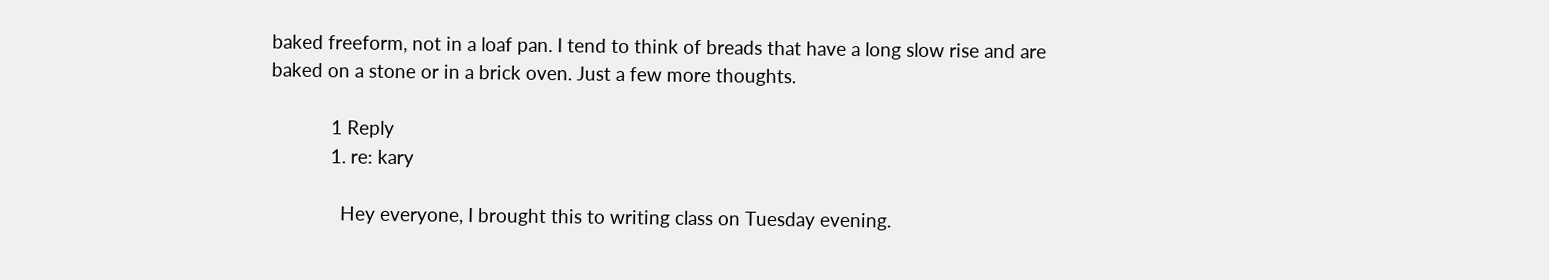baked freeform, not in a loaf pan. I tend to think of breads that have a long slow rise and are baked on a stone or in a brick oven. Just a few more thoughts.

            1 Reply
            1. re: kary

              Hey everyone, I brought this to writing class on Tuesday evening.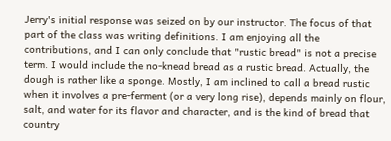Jerry's initial response was seized on by our instructor. The focus of that part of the class was writing definitions. I am enjoying all the contributions, and I can only conclude that "rustic bread" is not a precise term. I would include the no-knead bread as a rustic bread. Actually, the dough is rather like a sponge. Mostly, I am inclined to call a bread rustic when it involves a pre-ferment (or a very long rise), depends mainly on flour, salt, and water for its flavor and character, and is the kind of bread that country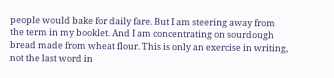people would bake for daily fare. But I am steering away from the term in my booklet. And I am concentrating on sourdough bread made from wheat flour. This is only an exercise in writing, not the last word in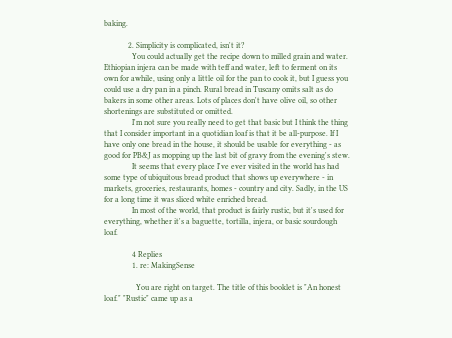baking.

            2. Simplicity is complicated, isn't it?
              You could actually get the recipe down to milled grain and water. Ethiopian injera can be made with teff and water, left to ferment on its own for awhile, using only a little oil for the pan to cook it, but I guess you could use a dry pan in a pinch. Rural bread in Tuscany omits salt as do bakers in some other areas. Lots of places don't have olive oil, so other shortenings are substituted or omitted.
              I'm not sure you really need to get that basic but I think the thing that I consider important in a quotidian loaf is that it be all-purpose. If I have only one bread in the house, it should be usable for everything - as good for PB&J as mopping up the last bit of gravy from the evening's stew.
              It seems that every place I've ever visited in the world has had some type of ubiquitous bread product that shows up everywhere - in markets, groceries, restaurants, homes - country and city. Sadly, in the US for a long time it was sliced white enriched bread.
              In most of the world, that product is fairly rustic, but it's used for everything, whether it's a baguette, tortilla, injera, or basic sourdough loaf.

              4 Replies
              1. re: MakingSense

                You are right on target. The title of this booklet is "An honest loaf." "Rustic" came up as a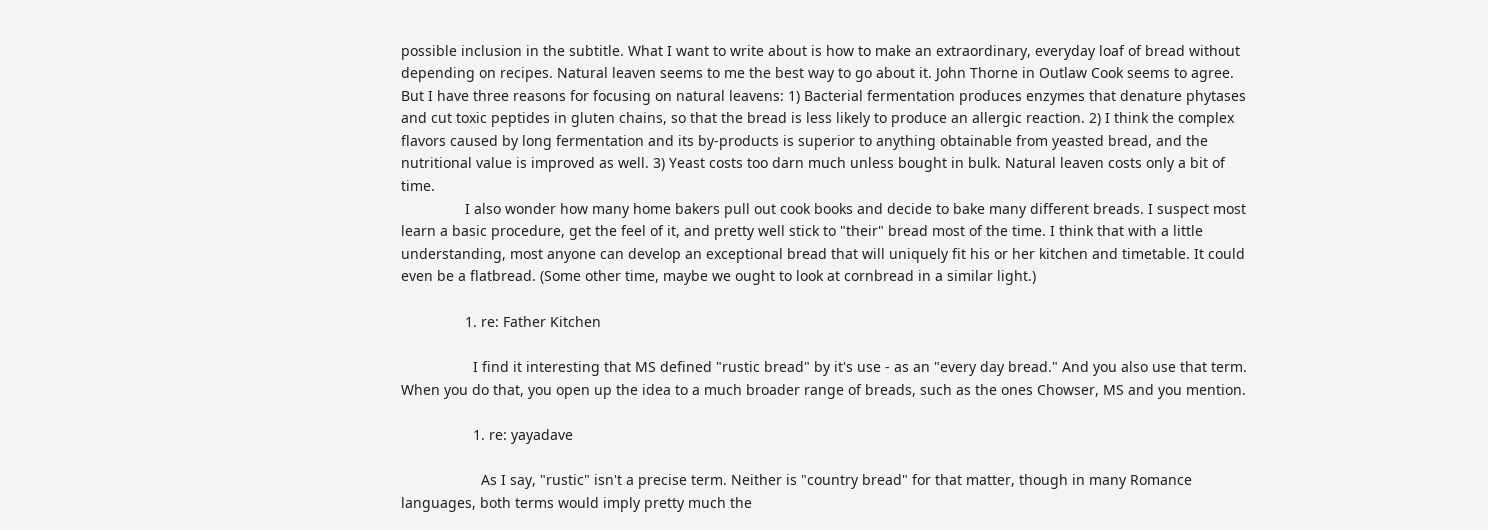possible inclusion in the subtitle. What I want to write about is how to make an extraordinary, everyday loaf of bread without depending on recipes. Natural leaven seems to me the best way to go about it. John Thorne in Outlaw Cook seems to agree. But I have three reasons for focusing on natural leavens: 1) Bacterial fermentation produces enzymes that denature phytases and cut toxic peptides in gluten chains, so that the bread is less likely to produce an allergic reaction. 2) I think the complex flavors caused by long fermentation and its by-products is superior to anything obtainable from yeasted bread, and the nutritional value is improved as well. 3) Yeast costs too darn much unless bought in bulk. Natural leaven costs only a bit of time.
                I also wonder how many home bakers pull out cook books and decide to bake many different breads. I suspect most learn a basic procedure, get the feel of it, and pretty well stick to "their" bread most of the time. I think that with a little understanding, most anyone can develop an exceptional bread that will uniquely fit his or her kitchen and timetable. It could even be a flatbread. (Some other time, maybe we ought to look at cornbread in a similar light.)

                1. re: Father Kitchen

                  I find it interesting that MS defined "rustic bread" by it's use - as an "every day bread." And you also use that term. When you do that, you open up the idea to a much broader range of breads, such as the ones Chowser, MS and you mention.

                  1. re: yayadave

                    As I say, "rustic" isn't a precise term. Neither is "country bread" for that matter, though in many Romance languages, both terms would imply pretty much the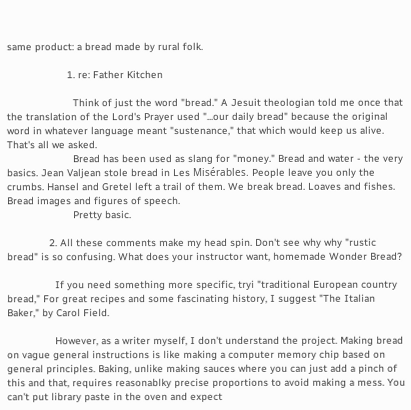same product: a bread made by rural folk.

                    1. re: Father Kitchen

                      Think of just the word "bread." A Jesuit theologian told me once that the translation of the Lord's Prayer used "...our daily bread" because the original word in whatever language meant "sustenance," that which would keep us alive. That's all we asked.
                      Bread has been used as slang for "money." Bread and water - the very basics. Jean Valjean stole bread in Les Misérables. People leave you only the crumbs. Hansel and Gretel left a trail of them. We break bread. Loaves and fishes. Bread images and figures of speech.
                      Pretty basic.

              2. All these comments make my head spin. Don't see why why "rustic bread" is so confusing. What does your instructor want, homemade Wonder Bread?

                If you need something more specific, tryi "traditional European country bread," For great recipes and some fascinating history, I suggest "The Italian Baker," by Carol Field.

                However, as a writer myself, I don't understand the project. Making bread on vague general instructions is like making a computer memory chip based on general principles. Baking, unlike making sauces where you can just add a pinch of this and that, requires reasonablky precise proportions to avoid making a mess. You can't put library paste in the oven and expect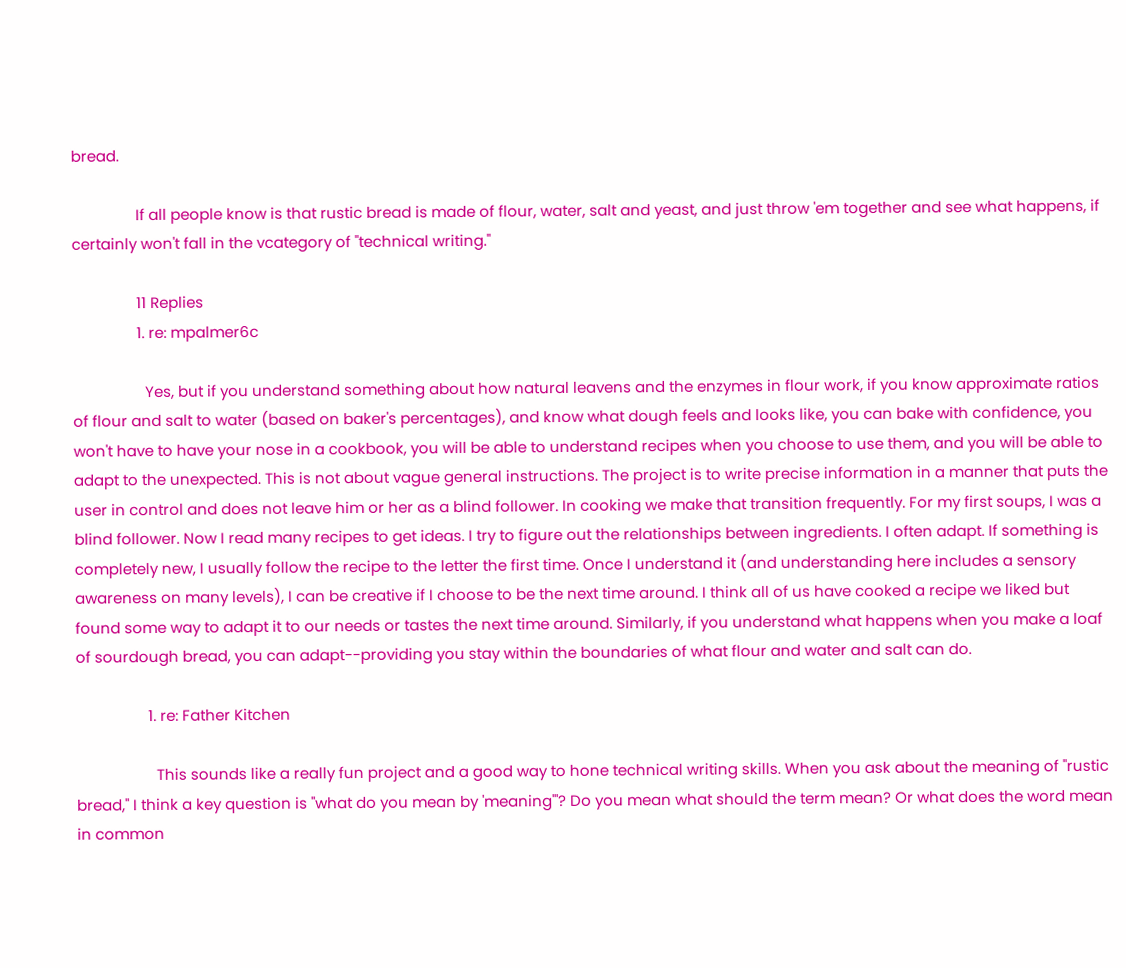bread.

                If all people know is that rustic bread is made of flour, water, salt and yeast, and just throw 'em together and see what happens, if certainly won't fall in the vcategory of "technical writing."

                11 Replies
                1. re: mpalmer6c

                  Yes, but if you understand something about how natural leavens and the enzymes in flour work, if you know approximate ratios of flour and salt to water (based on baker's percentages), and know what dough feels and looks like, you can bake with confidence, you won't have to have your nose in a cookbook, you will be able to understand recipes when you choose to use them, and you will be able to adapt to the unexpected. This is not about vague general instructions. The project is to write precise information in a manner that puts the user in control and does not leave him or her as a blind follower. In cooking we make that transition frequently. For my first soups, I was a blind follower. Now I read many recipes to get ideas. I try to figure out the relationships between ingredients. I often adapt. If something is completely new, I usually follow the recipe to the letter the first time. Once I understand it (and understanding here includes a sensory awareness on many levels), I can be creative if I choose to be the next time around. I think all of us have cooked a recipe we liked but found some way to adapt it to our needs or tastes the next time around. Similarly, if you understand what happens when you make a loaf of sourdough bread, you can adapt--providing you stay within the boundaries of what flour and water and salt can do.

                  1. re: Father Kitchen

                    This sounds like a really fun project and a good way to hone technical writing skills. When you ask about the meaning of "rustic bread," I think a key question is "what do you mean by 'meaning'"? Do you mean what should the term mean? Or what does the word mean in common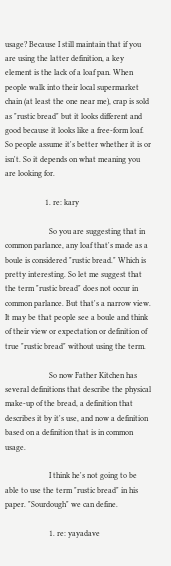usage? Because I still maintain that if you are using the latter definition, a key element is the lack of a loaf pan. When people walk into their local supermarket chain (at least the one near me), crap is sold as "rustic bread" but it looks different and good because it looks like a free-form loaf. So people assume it's better whether it is or isn't. So it depends on what meaning you are looking for.

                    1. re: kary

                      So you are suggesting that in common parlance, any loaf that's made as a boule is considered "rustic bread." Which is pretty interesting. So let me suggest that the term "rustic bread" does not occur in common parlance. But that's a narrow view. It may be that people see a boule and think of their view or expectation or definition of true "rustic bread" without using the term.

                      So now Father Kitchen has several definitions that describe the physical make-up of the bread, a definition that describes it by it's use, and now a definition based on a definition that is in common usage.

                      I think he's not going to be able to use the term "rustic bread" in his paper. "Sourdough" we can define.

                      1. re: yayadave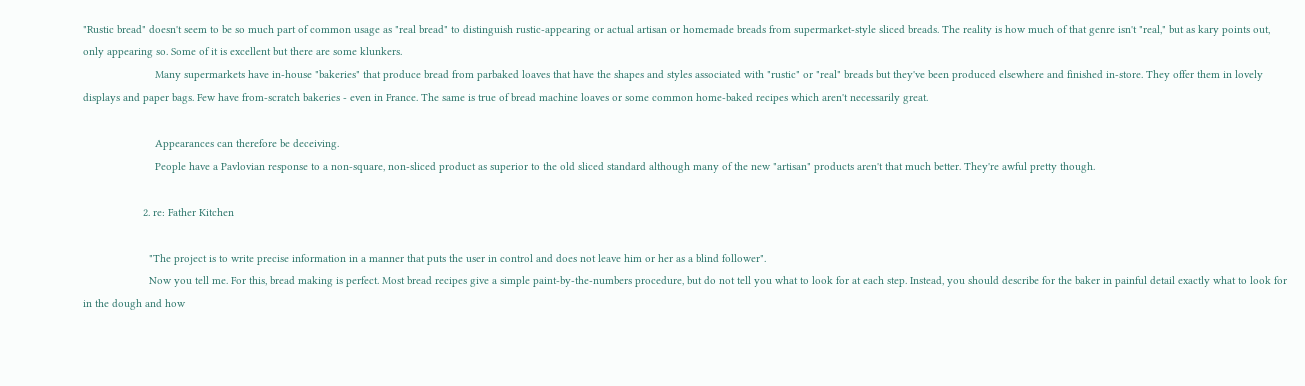"Rustic bread" doesn't seem to be so much part of common usage as "real bread" to distinguish rustic-appearing or actual artisan or homemade breads from supermarket-style sliced breads. The reality is how much of that genre isn't "real," but as kary points out, only appearing so. Some of it is excellent but there are some klunkers.
                        Many supermarkets have in-house "bakeries" that produce bread from parbaked loaves that have the shapes and styles associated with "rustic" or "real" breads but they've been produced elsewhere and finished in-store. They offer them in lovely displays and paper bags. Few have from-scratch bakeries - even in France. The same is true of bread machine loaves or some common home-baked recipes which aren't necessarily great.

                        Appearances can therefore be deceiving.
                        People have a Pavlovian response to a non-square, non-sliced product as superior to the old sliced standard although many of the new "artisan" products aren't that much better. They're awful pretty though.

                    2. re: Father Kitchen

                      "The project is to write precise information in a manner that puts the user in control and does not leave him or her as a blind follower".
                      Now you tell me. For this, bread making is perfect. Most bread recipes give a simple paint-by-the-numbers procedure, but do not tell you what to look for at each step. Instead, you should describe for the baker in painful detail exactly what to look for in the dough and how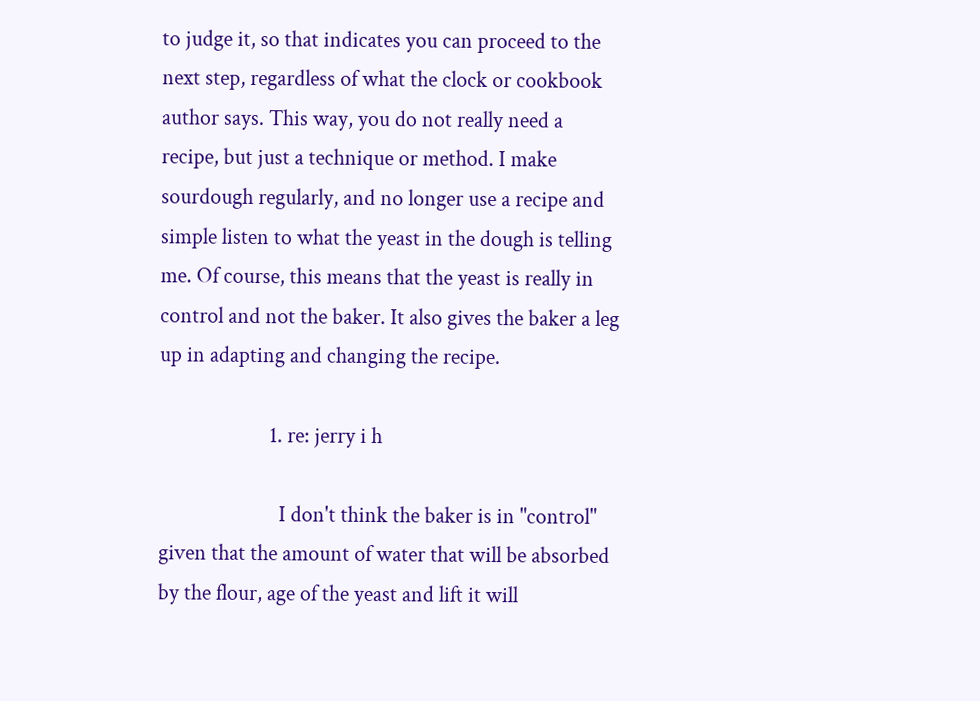to judge it, so that indicates you can proceed to the next step, regardless of what the clock or cookbook author says. This way, you do not really need a recipe, but just a technique or method. I make sourdough regularly, and no longer use a recipe and simple listen to what the yeast in the dough is telling me. Of course, this means that the yeast is really in control and not the baker. It also gives the baker a leg up in adapting and changing the recipe.

                      1. re: jerry i h

                        I don't think the baker is in "control" given that the amount of water that will be absorbed by the flour, age of the yeast and lift it will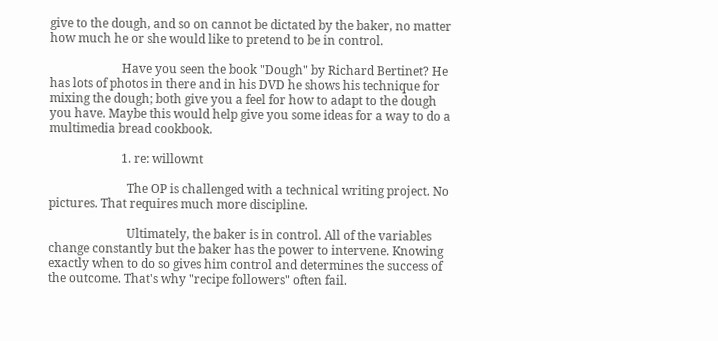give to the dough, and so on cannot be dictated by the baker, no matter how much he or she would like to pretend to be in control.

                        Have you seen the book "Dough" by Richard Bertinet? He has lots of photos in there and in his DVD he shows his technique for mixing the dough; both give you a feel for how to adapt to the dough you have. Maybe this would help give you some ideas for a way to do a multimedia bread cookbook.

                        1. re: willownt

                          The OP is challenged with a technical writing project. No pictures. That requires much more discipline.

                          Ultimately, the baker is in control. All of the variables change constantly but the baker has the power to intervene. Knowing exactly when to do so gives him control and determines the success of the outcome. That's why "recipe followers" often fail.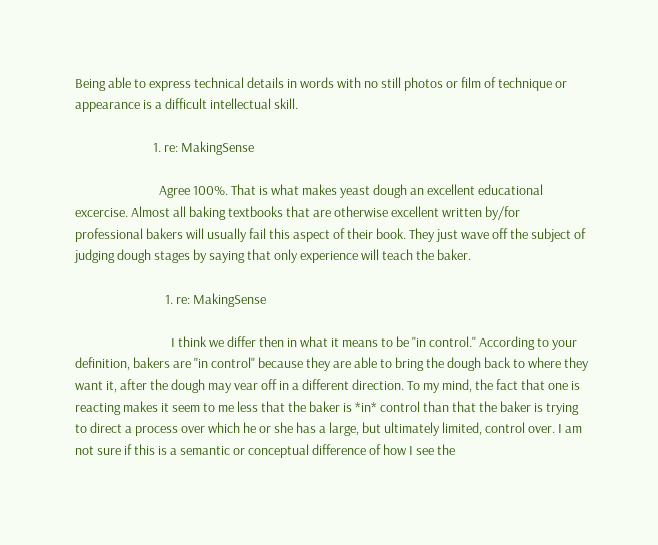Being able to express technical details in words with no still photos or film of technique or appearance is a difficult intellectual skill.

                          1. re: MakingSense

                            Agree 100%. That is what makes yeast dough an excellent educational excercise. Almost all baking textbooks that are otherwise excellent written by/for professional bakers will usually fail this aspect of their book. They just wave off the subject of judging dough stages by saying that only experience will teach the baker.

                              1. re: MakingSense

                                I think we differ then in what it means to be "in control." According to your definition, bakers are "in control" because they are able to bring the dough back to where they want it, after the dough may vear off in a different direction. To my mind, the fact that one is reacting makes it seem to me less that the baker is *in* control than that the baker is trying to direct a process over which he or she has a large, but ultimately limited, control over. I am not sure if this is a semantic or conceptual difference of how I see the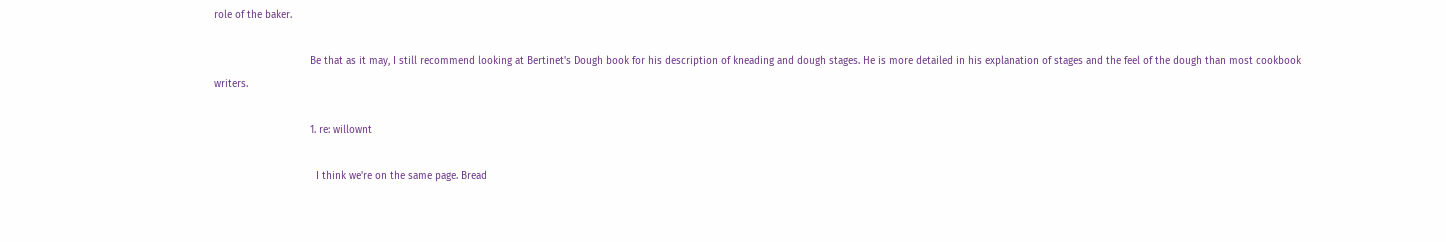role of the baker.

                                Be that as it may, I still recommend looking at Bertinet's Dough book for his description of kneading and dough stages. He is more detailed in his explanation of stages and the feel of the dough than most cookbook writers.

                                1. re: willownt

                                  I think we're on the same page. Bread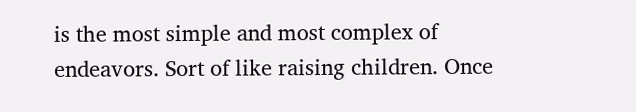is the most simple and most complex of endeavors. Sort of like raising children. Once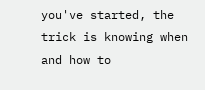you've started, the trick is knowing when and how to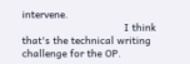intervene.
                                  I think that's the technical writing challenge for the OP.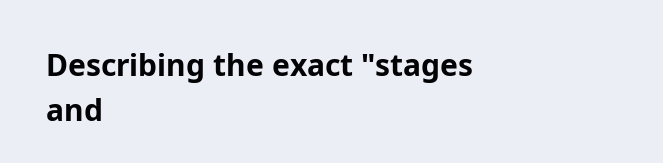Describing the exact "stages and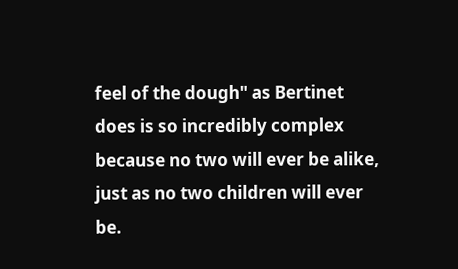feel of the dough" as Bertinet does is so incredibly complex because no two will ever be alike, just as no two children will ever be.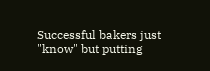Successful bakers just "know" but putting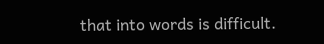that into words is difficult.